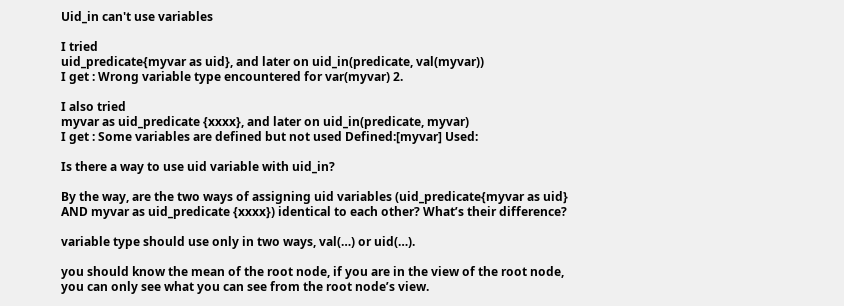Uid_in can't use variables

I tried
uid_predicate{myvar as uid}, and later on uid_in(predicate, val(myvar))
I get : Wrong variable type encountered for var(myvar) 2.

I also tried
myvar as uid_predicate {xxxx}, and later on uid_in(predicate, myvar)
I get : Some variables are defined but not used Defined:[myvar] Used:

Is there a way to use uid variable with uid_in?

By the way, are the two ways of assigning uid variables (uid_predicate{myvar as uid} AND myvar as uid_predicate {xxxx}) identical to each other? What’s their difference?

variable type should use only in two ways, val(…) or uid(…).

you should know the mean of the root node, if you are in the view of the root node, you can only see what you can see from the root node’s view.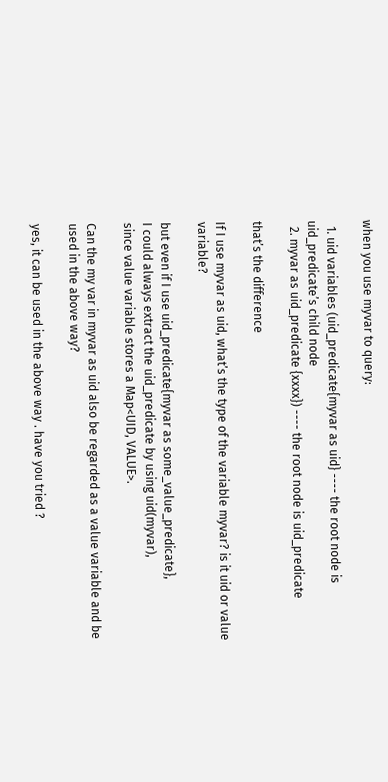when you use myvar to query:

  1. uid variables (uid_predicate{myvar as uid} ---- the root node is uid_predicate’s child node
  2. myvar as uid_predicate {xxxx}) ---- the root node is uid_predicate

that’s the difference

If I use myvar as uid, what’s the type of the variable myvar? is it uid or value variable?

but even if I use uid_predicate{myvar as some_value_predicate},
I could always extract the uid_predicate by using uid(myvar),
since value variable stores a Map<UID, VALUE>.

Can the my var in myvar as uid also be regarded as a value variable and be used in the above way?

yes, it can be used in the above way . have you tried ?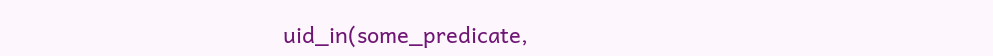uid_in(some_predicate,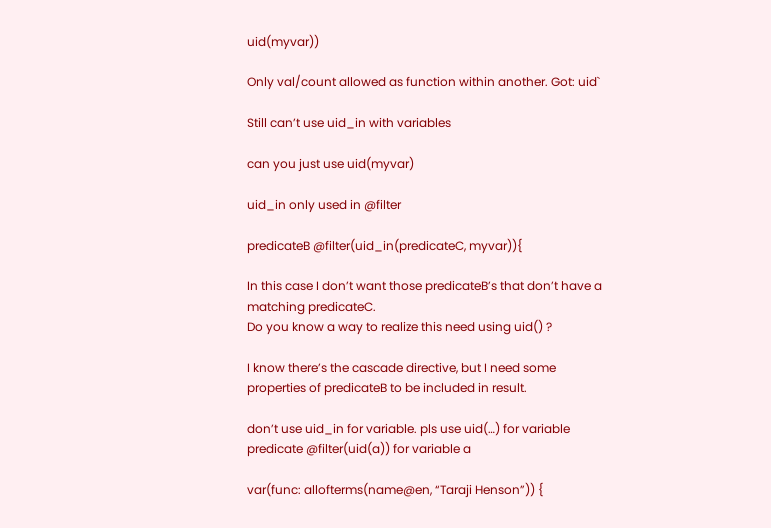uid(myvar))

Only val/count allowed as function within another. Got: uid`

Still can’t use uid_in with variables

can you just use uid(myvar)

uid_in only used in @filter

predicateB @filter(uid_in(predicateC, myvar)){

In this case I don’t want those predicateB’s that don’t have a matching predicateC.
Do you know a way to realize this need using uid() ?

I know there’s the cascade directive, but I need some properties of predicateB to be included in result.

don’t use uid_in for variable. pls use uid(…) for variable
predicate @filter(uid(a)) for variable a

var(func: allofterms(name@en, “Taraji Henson”)) {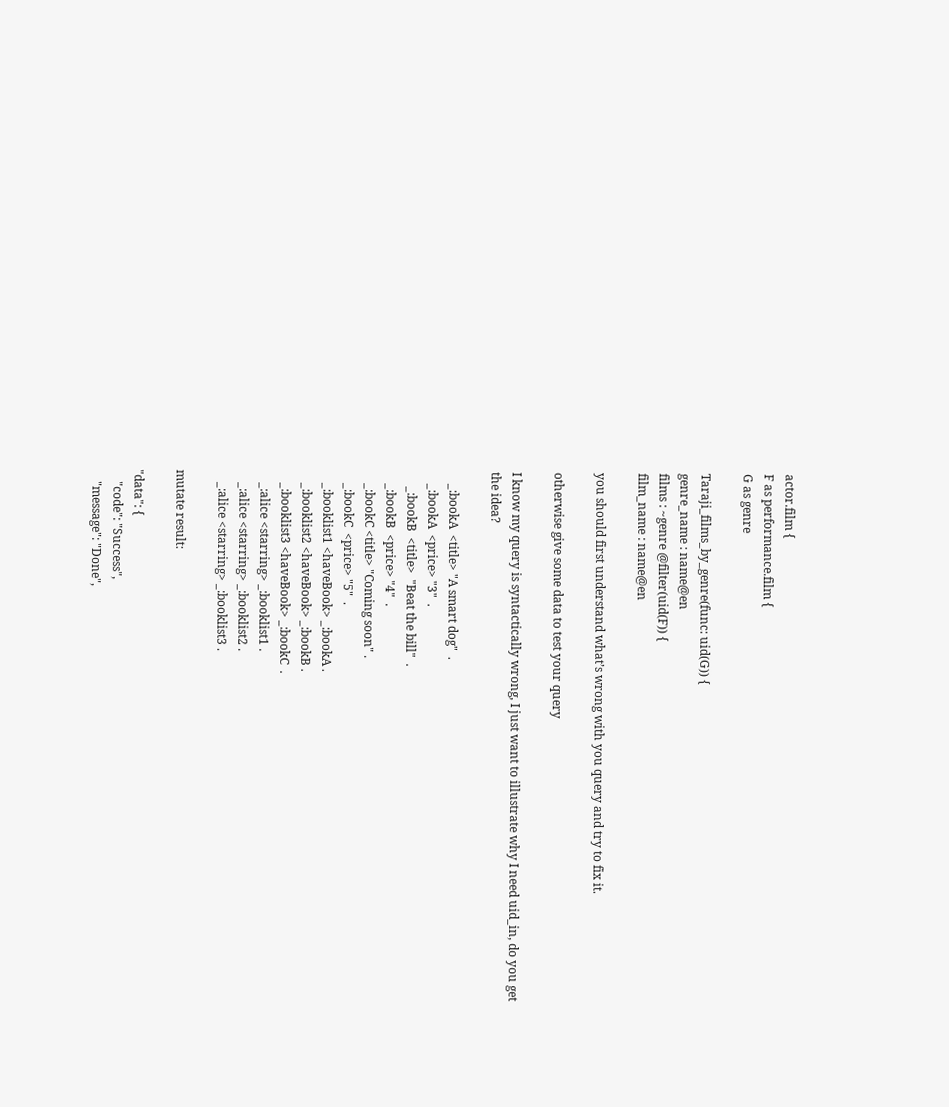actor.film {
F as performance.film {
G as genre

Taraji_films_by_genre(func: uid(G)) {
genre_name : name@en
films : ~genre @filter(uid(F)) {
film_name : name@en

you should first understand what’s wrong with you query and try to fix it.

otherwise give some data to test your query

I know my query is syntactically wrong, I just want to illustrate why I need uid_in, do you get the idea?

    _:bookA  <title> "A smart dog"  .
    _:bookA  <price> "3"  .
     _:bookB  <title>  "Beat the bill"  .
    _:bookB  <price> "4"  .
    _:bookC <title> "Coming soon" .
    _:bookC  <price> "5"  .
    _:booklist1 <haveBook> _:bookA .
    _:booklist2 <haveBook> _:bookB .
    _:booklist3 <haveBook> _:bookC  .
    _:alice <starring> _:booklist1 .
    _:alice <starring> _:booklist2 .
    _:alice <starring> _:booklist3 .

mutate result:

"data": {
    "code": "Success",
    "message": "Done",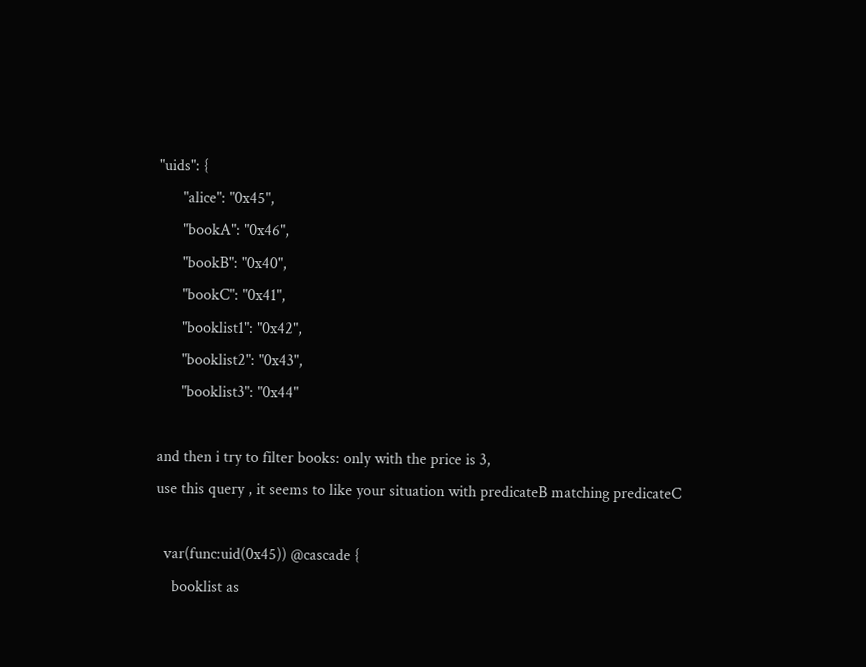"uids": {
      "alice": "0x45",
      "bookA": "0x46",
      "bookB": "0x40",
      "bookC": "0x41",
      "booklist1": "0x42",
      "booklist2": "0x43",
      "booklist3": "0x44"

and then i try to filter books: only with the price is 3,
use this query , it seems to like your situation with predicateB matching predicateC

  var(func:uid(0x45)) @cascade {
    booklist as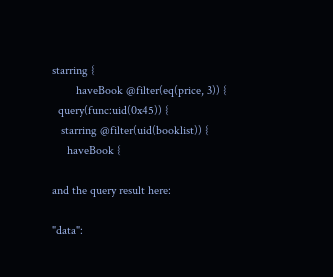starring {
        haveBook @filter(eq(price, 3)) {
  query(func:uid(0x45)) {
   starring @filter(uid(booklist)) {
     haveBook {

and the query result here:

"data":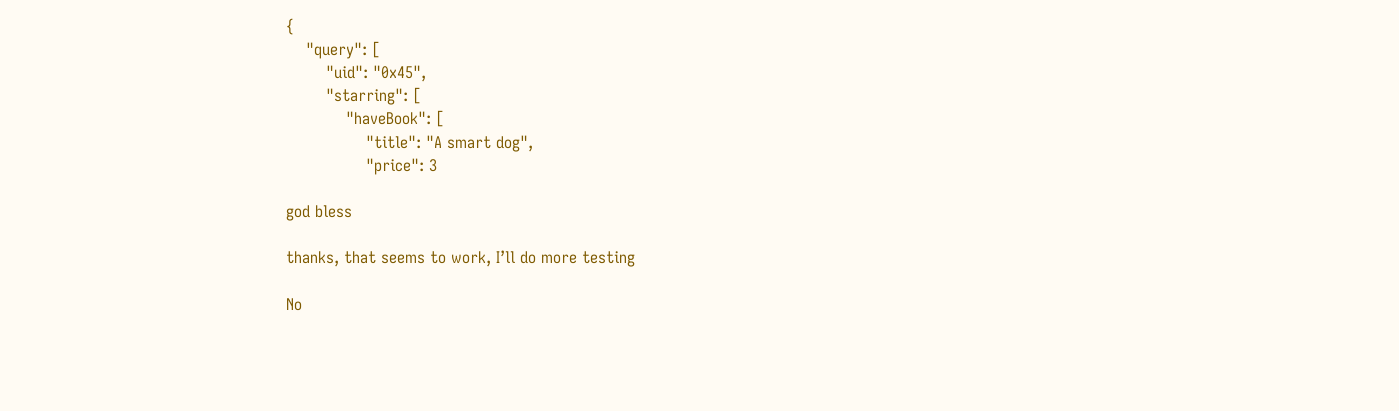{
    "query": [
        "uid": "0x45",
        "starring": [
            "haveBook": [
                "title": "A smart dog",
                "price": 3

god bless

thanks, that seems to work, I’ll do more testing

No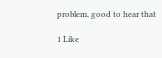problem, good to hear that

1 Like